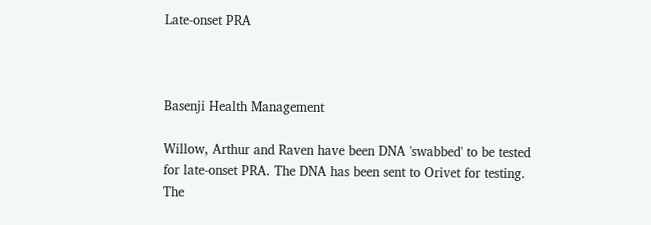Late-onset PRA



Basenji Health Management

Willow, Arthur and Raven have been DNA 'swabbed' to be tested for late-onset PRA. The DNA has been sent to Orivet for testing. The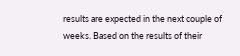results are expected in the next couple of weeks. Based on the results of their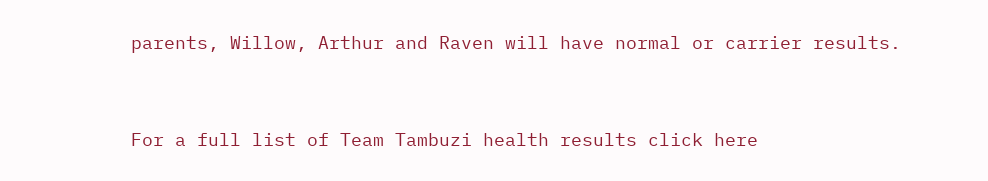parents, Willow, Arthur and Raven will have normal or carrier results.


For a full list of Team Tambuzi health results click here